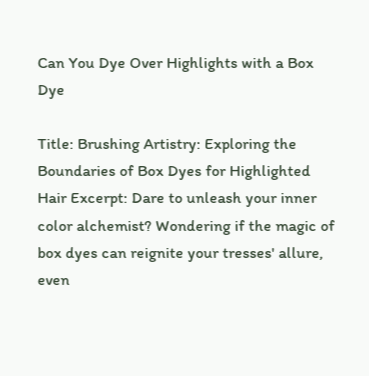Can You Dye Over Highlights with a Box Dye

Title: Brushing Artistry: Exploring the Boundaries of Box Dyes for Highlighted Hair Excerpt: Dare to unleash your inner color alchemist? Wondering if the magic of box dyes can reignite your tresses' allure, even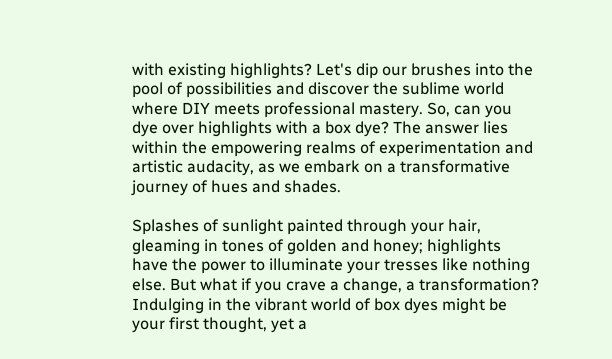with existing highlights? Let's dip our brushes into the pool of possibilities and discover the sublime world where DIY meets professional mastery. So, can you dye over highlights with a box dye? The answer lies within the empowering realms of experimentation and artistic audacity, as we embark on a transformative journey of hues and shades.

Splashes of sunlight painted through your hair, gleaming in tones of golden and honey; highlights have the power to illuminate your tresses like nothing else. But what if you crave a change, a transformation? Indulging in the vibrant world of box dyes might be your first thought, yet a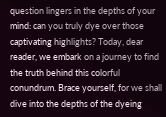question lingers in the depths of your mind: can you truly dye over those captivating highlights? Today, dear reader, we embark on a journey to find the truth behind this colorful conundrum. Brace yourself, for we shall dive into the depths of the dyeing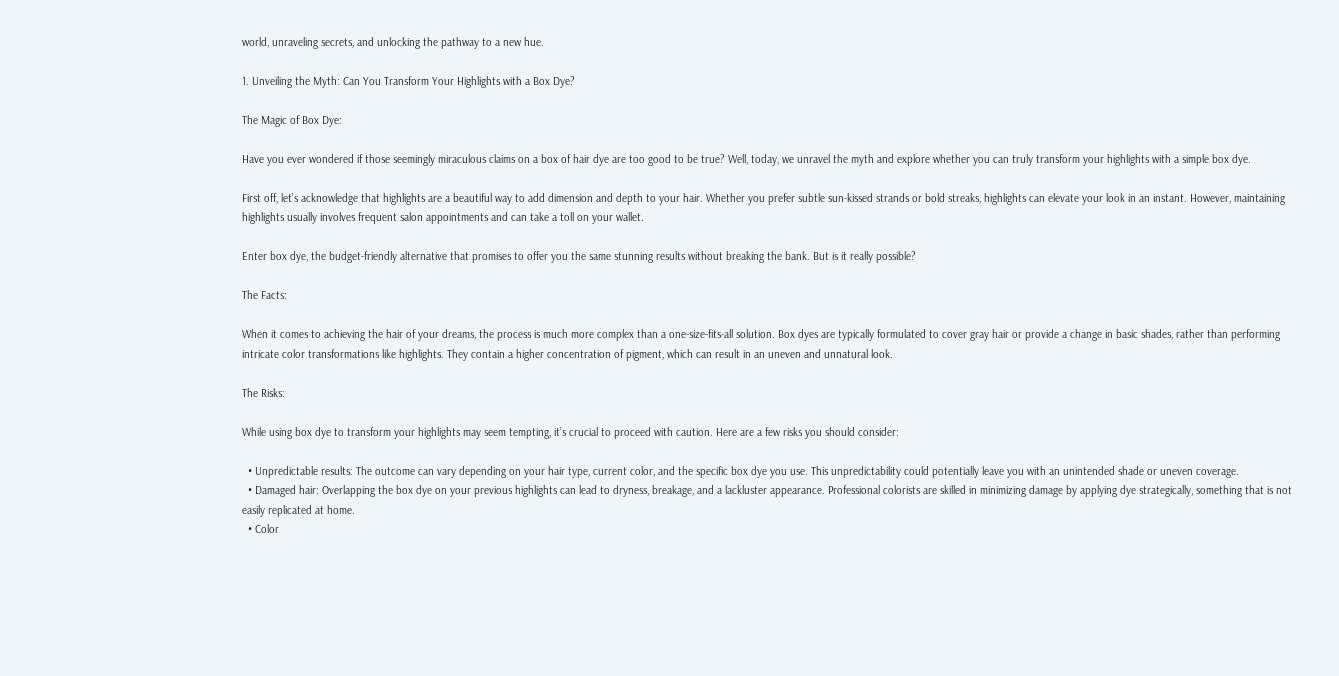world, unraveling secrets, and unlocking the pathway to a new hue.

1. Unveiling the Myth: Can You Transform Your Highlights with a Box Dye?

The Magic of Box Dye:

Have you ever wondered if those seemingly miraculous claims on a box of hair dye are too good to be true? Well, today, we unravel the myth and explore whether you can truly transform your highlights with a simple box dye.

First off, let’s acknowledge that highlights are a beautiful way to add dimension and depth to your hair. Whether you prefer subtle sun-kissed strands or bold streaks, highlights can elevate your look in an instant. However, maintaining highlights usually involves frequent salon appointments and can take a toll on your wallet.

Enter box dye, the budget-friendly alternative that promises to offer you the same stunning results without breaking the bank. But is it really possible?

The Facts:

When it comes to achieving the hair of your dreams, the process is much more complex than a one-size-fits-all solution. Box dyes are typically formulated to cover gray hair or provide a change in basic shades, rather than performing intricate color transformations like highlights. They contain a higher concentration of pigment, which can result in an uneven and unnatural look.

The Risks:

While using box dye to transform your highlights may seem tempting, it’s crucial to proceed with caution. Here are a few risks you should consider:

  • Unpredictable results: The outcome can vary depending on your hair type, current color, and the specific box dye you use. This unpredictability could potentially leave you with an unintended shade or uneven coverage.
  • Damaged hair: Overlapping the box dye on your previous highlights can lead to dryness, breakage, and a lackluster appearance. Professional colorists are skilled in minimizing damage by applying dye strategically, something that is not easily replicated at home.
  • Color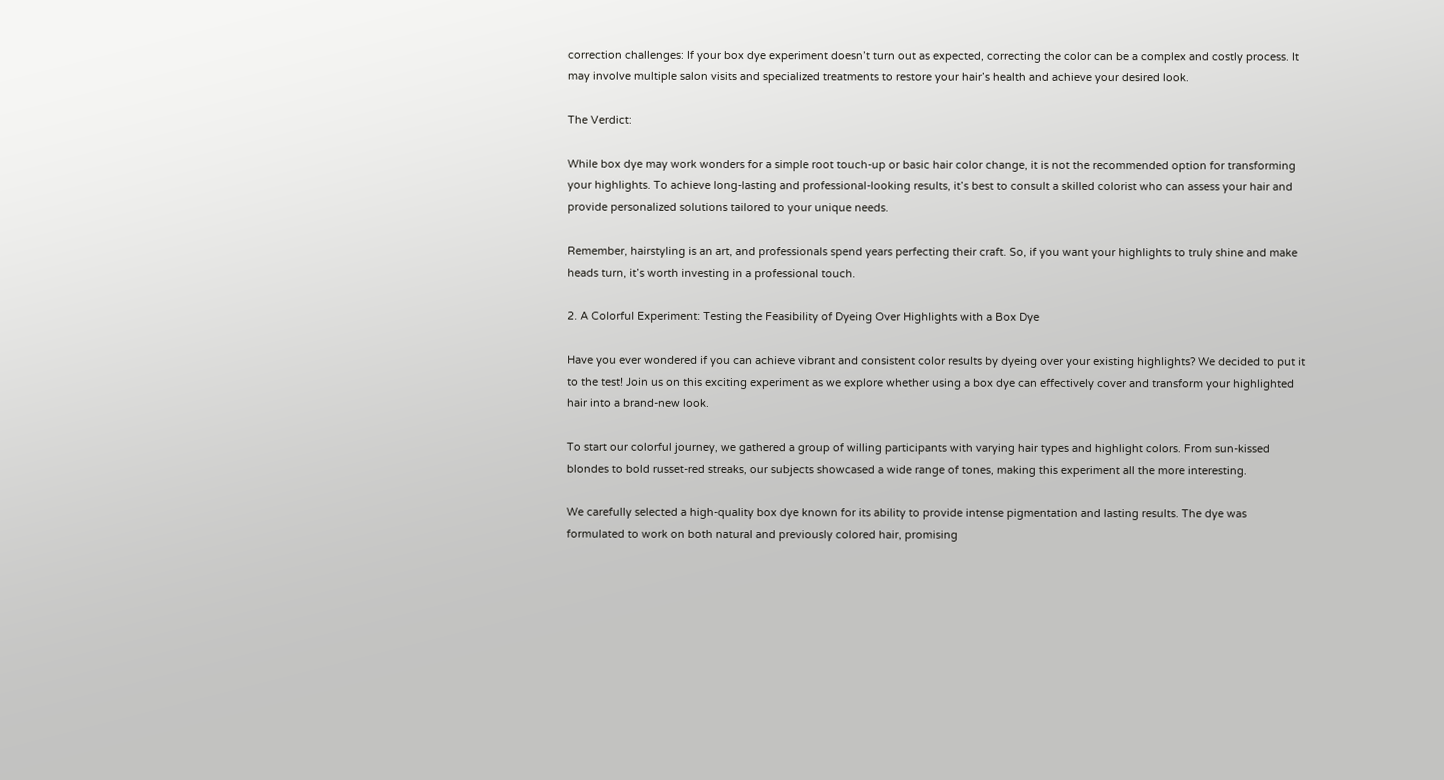correction challenges: If your box dye experiment doesn’t turn out as expected, correcting the color can be a complex and costly process. It may involve multiple salon visits and specialized treatments to restore your hair’s health and achieve your desired look.

The Verdict:

While box dye may work wonders for a simple root touch-up or basic hair color change, it is not the recommended option for transforming your highlights. To achieve long-lasting and professional-looking results, it’s best to consult a skilled colorist who can assess your hair and provide personalized solutions tailored to your unique needs.

Remember, hairstyling is an art, and professionals spend years perfecting their craft. So, if you want your highlights to truly shine and make heads turn, it’s worth investing in a professional touch.

2. A Colorful Experiment: Testing the Feasibility of Dyeing Over Highlights with a Box Dye

Have you ever wondered if you can achieve vibrant and consistent color results by dyeing over your existing highlights? We decided to put it to the test! Join us on this exciting experiment as we explore whether using a box dye can effectively cover and transform your highlighted hair into a brand-new look.

To start our colorful journey, we gathered a group of willing participants with varying hair types and highlight colors. From sun-kissed blondes to bold russet-red streaks, our subjects showcased a wide range of tones, making this experiment all the more interesting.

We carefully selected a high-quality box dye known for its ability to provide intense pigmentation and lasting results. The dye was formulated to work on both natural and previously colored hair, promising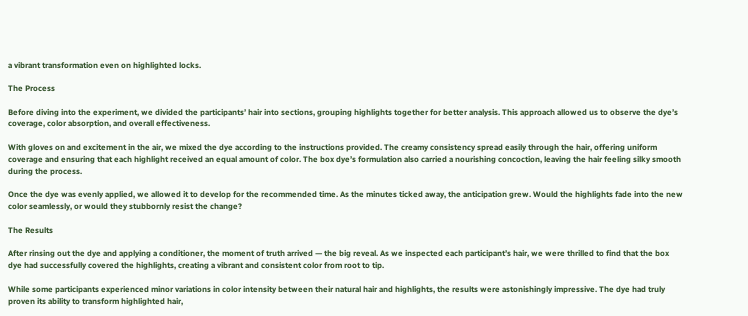a vibrant transformation even on highlighted locks.

The Process

Before diving into the experiment, we divided the participants’ hair into sections, grouping highlights together for better analysis. This approach allowed us to observe the dye’s coverage, color absorption, and overall effectiveness.

With gloves on and excitement in the air, we mixed the dye according to the instructions provided. The creamy consistency spread easily through the hair, offering uniform coverage and ensuring that each highlight received an equal amount of color. The box dye’s formulation also carried a nourishing concoction, leaving the hair feeling silky smooth during the process.

Once the dye was evenly applied, we allowed it to develop for the recommended time. As the minutes ticked away, the anticipation grew. Would the highlights fade into the new color seamlessly, or would they stubbornly resist the change?

The Results

After rinsing out the dye and applying a conditioner, the moment of truth arrived — the big reveal. As we inspected each participant’s hair, we were thrilled to find that the box dye had successfully covered the highlights, creating a vibrant and consistent color from root to tip.

While some participants experienced minor variations in color intensity between their natural hair and highlights, the results were astonishingly impressive. The dye had truly proven its ability to transform highlighted hair,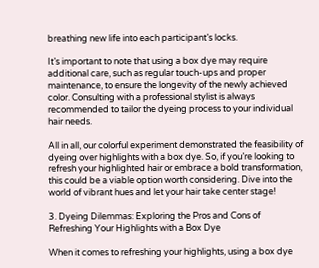breathing new life into each participant’s locks.

It’s important to note that using a box dye may require additional care, such as regular touch-ups and proper maintenance, to ensure the longevity of the newly achieved color. Consulting with a professional stylist is always recommended to tailor the dyeing process to your individual hair needs.

All in all, our colorful experiment demonstrated the feasibility of dyeing over highlights with a box dye. So, if you’re looking to refresh your highlighted hair or embrace a bold transformation, this could be a viable option worth considering. Dive into the world of vibrant hues and let your hair take center stage!

3. Dyeing Dilemmas: Exploring the Pros and Cons of Refreshing Your Highlights with a Box Dye

When it comes to refreshing your highlights, using a box dye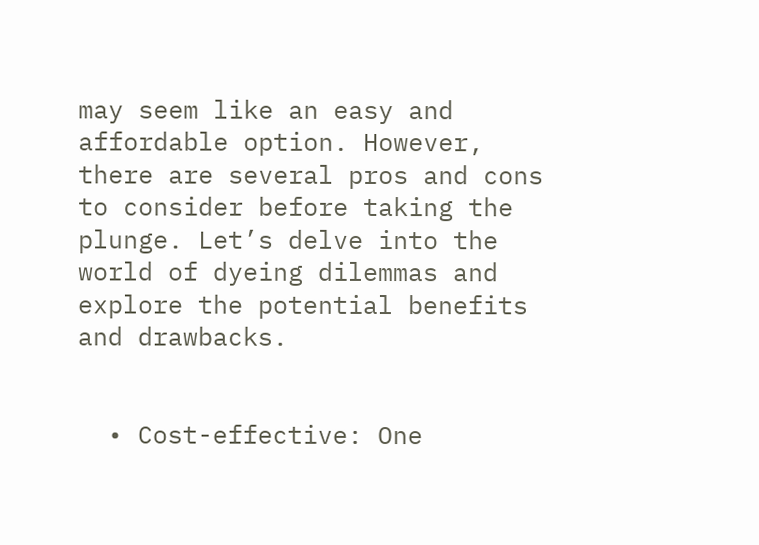may seem like an easy and affordable option. However, there are several pros and cons to consider before taking the plunge. Let’s delve into the world of dyeing dilemmas and explore the potential benefits and drawbacks.


  • Cost-effective: One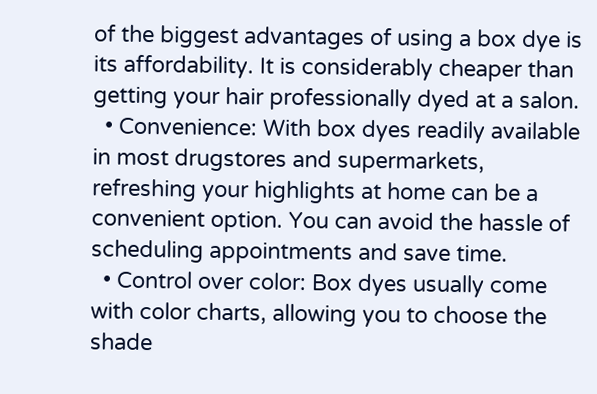of the biggest advantages of using a box dye is its affordability. It is considerably cheaper than getting your hair professionally dyed at a salon.
  • Convenience: With box dyes readily available in most drugstores and supermarkets, refreshing your highlights at home can be a convenient option. You can avoid the hassle of scheduling appointments and save time.
  • Control over color: Box dyes usually come with color charts, allowing you to choose the shade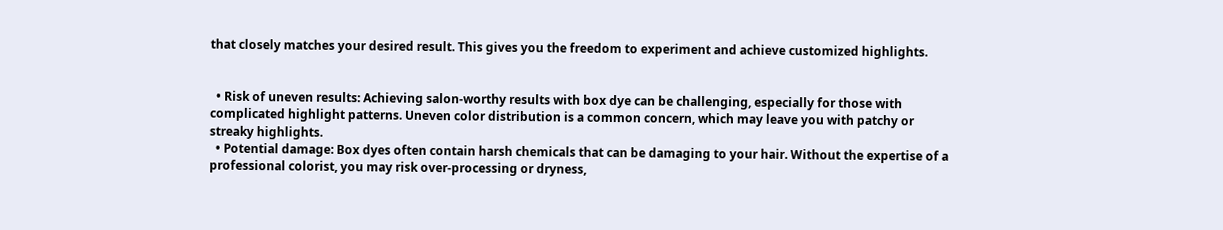that closely matches your desired result. This gives you the freedom to experiment and achieve customized highlights.


  • Risk of uneven results: Achieving salon-worthy results with box dye can be challenging, especially for those with complicated highlight patterns. Uneven color distribution is a common concern, which may leave you with patchy or streaky highlights.
  • Potential damage: Box dyes often contain harsh chemicals that can be damaging to your hair. Without the expertise of a professional colorist, you may risk over-processing or dryness,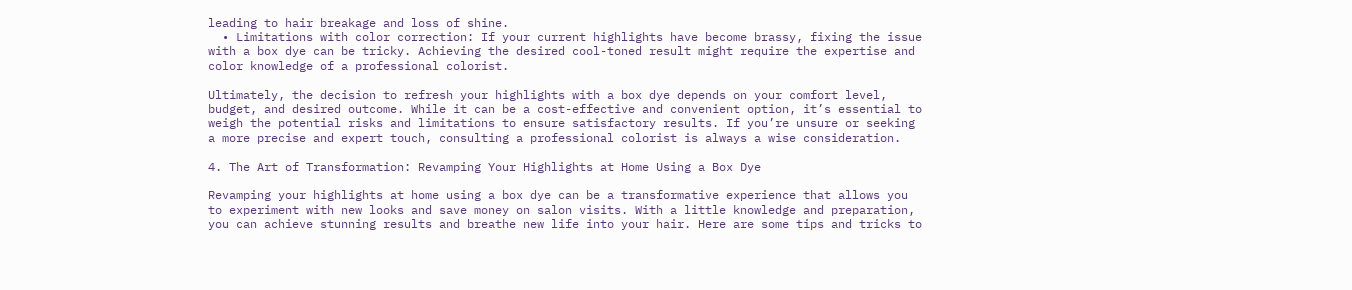leading to hair breakage and loss of shine.
  • Limitations with color correction: If your current highlights have become brassy, fixing the issue with a box dye can be tricky. Achieving the desired cool-toned result might require the expertise and color knowledge of a professional colorist.

Ultimately, the decision to refresh your highlights with a box dye depends on your comfort level, budget, and desired outcome. While it can be a cost-effective and convenient option, it’s essential to weigh the potential risks and limitations to ensure satisfactory results. If you’re unsure or seeking a more precise and expert touch, consulting a professional colorist is always a wise consideration.

4. The Art of Transformation: Revamping Your Highlights at Home Using a Box Dye

Revamping your highlights at home using a box dye can be a transformative experience that allows you to experiment with new looks and save money on salon visits. With a little knowledge and preparation, you can achieve stunning results and breathe new life into your hair. Here are some tips and tricks to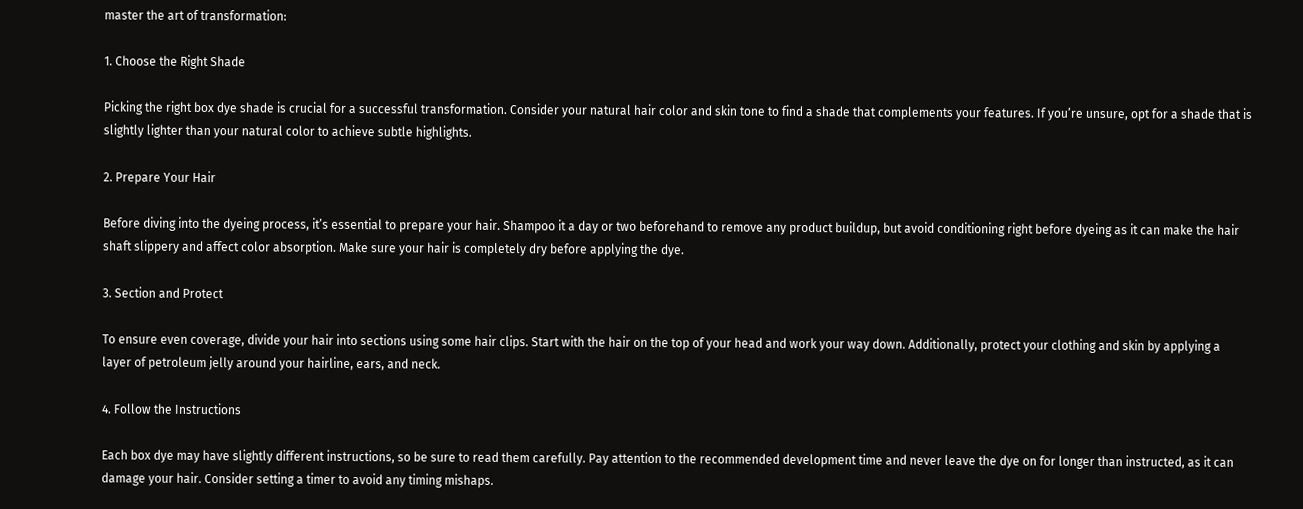master the art of transformation:

1. Choose the Right Shade

Picking the right box dye shade is crucial for a successful transformation. Consider your natural hair color and skin tone to find a shade that complements your features. If you’re unsure, opt for a shade that is slightly lighter than your natural color to achieve subtle highlights.

2. Prepare Your Hair

Before diving into the dyeing process, it’s essential to prepare your hair. Shampoo it a day or two beforehand to remove any product buildup, but avoid conditioning right before dyeing as it can make the hair shaft slippery and affect color absorption. Make sure your hair is completely dry before applying the dye.

3. Section and Protect

To ensure even coverage, divide your hair into sections using some hair clips. Start with the hair on the top of your head and work your way down. Additionally, protect your clothing and skin by applying a layer of petroleum jelly around your hairline, ears, and neck.

4. Follow the Instructions

Each box dye may have slightly different instructions, so be sure to read them carefully. Pay attention to the recommended development time and never leave the dye on for longer than instructed, as it can damage your hair. Consider setting a timer to avoid any timing mishaps.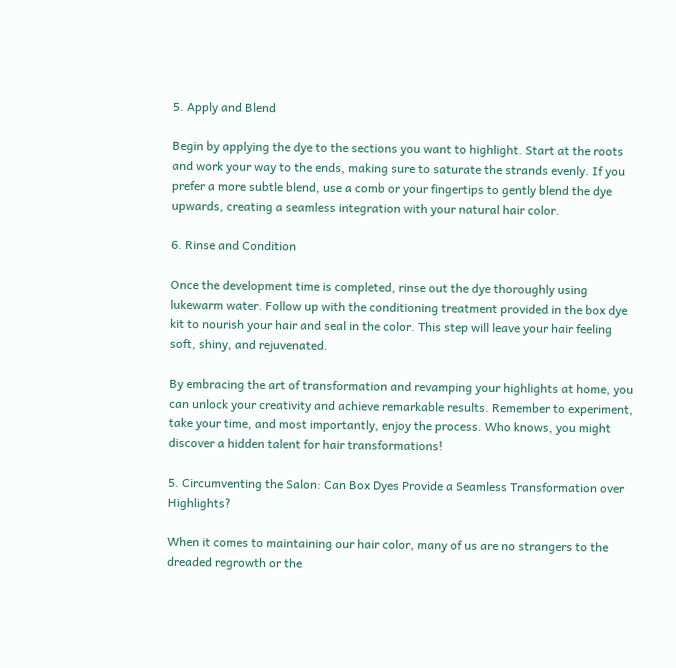5. Apply and Blend

Begin by applying the dye to the sections you want to highlight. Start at the roots and work your way to the ends, making sure to saturate the strands evenly. If you prefer a more subtle blend, use a comb or your fingertips to gently blend the dye upwards, creating a seamless integration with your natural hair color.

6. Rinse and Condition

Once the development time is completed, rinse out the dye thoroughly using lukewarm water. Follow up with the conditioning treatment provided in the box dye kit to nourish your hair and seal in the color. This step will leave your hair feeling soft, shiny, and rejuvenated.

By embracing the art of transformation and revamping your highlights at home, you can unlock your creativity and achieve remarkable results. Remember to experiment, take your time, and most importantly, enjoy the process. Who knows, you might discover a hidden talent for hair transformations!

5. Circumventing the Salon: Can Box Dyes Provide a Seamless Transformation over Highlights?

When it comes to maintaining our hair color, many of us are no strangers to the dreaded regrowth or the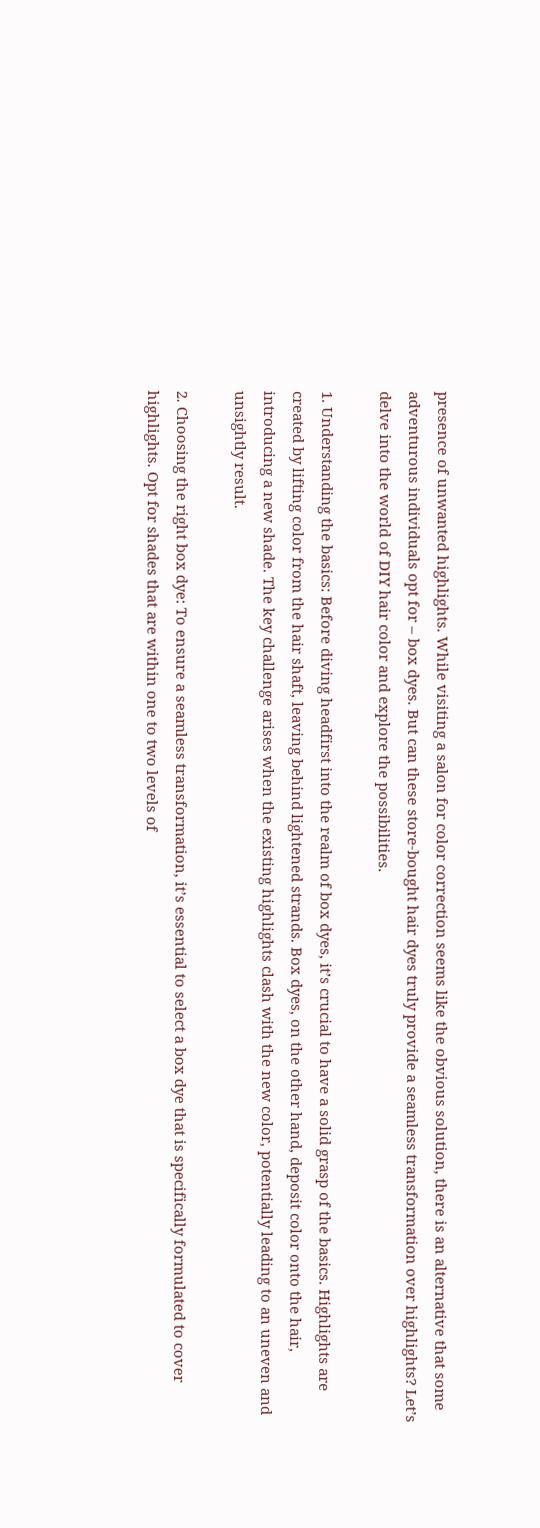presence of unwanted highlights. While visiting a salon for color correction seems like the obvious solution, there is an alternative that some adventurous individuals opt for – box dyes. But can these store-bought hair dyes truly provide a seamless transformation over highlights? Let’s delve into the world of DIY hair color and explore the possibilities.

1. Understanding the basics: Before diving headfirst into the realm of box dyes, it’s crucial to have a solid grasp of the basics. Highlights are created by lifting color from the hair shaft, leaving behind lightened strands. Box dyes, on the other hand, deposit color onto the hair, introducing a new shade. The key challenge arises when the existing highlights clash with the new color, potentially leading to an uneven and unsightly result.

2. Choosing the right box dye: To ensure a seamless transformation, it’s essential to select a box dye that is specifically formulated to cover highlights. Opt for shades that are within one to two levels of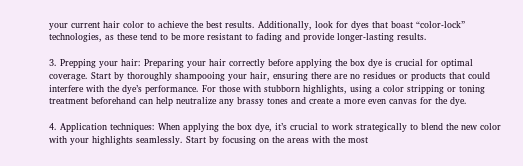your current hair color to achieve the best results. Additionally, look for dyes that boast “color-lock” technologies, as these tend to be more resistant to fading and provide longer-lasting results.

3. Prepping your hair: Preparing your hair correctly before applying the box dye is crucial for optimal coverage. Start by thoroughly shampooing your hair, ensuring there are no residues or products that could interfere with the dye’s performance. For those with stubborn highlights, using a color stripping or toning treatment beforehand can help neutralize any brassy tones and create a more even canvas for the dye.

4. Application techniques: When applying the box dye, it’s crucial to work strategically to blend the new color with your highlights seamlessly. Start by focusing on the areas with the most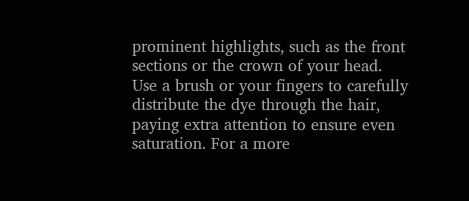prominent highlights, such as the front sections or the crown of your head. Use a brush or your fingers to carefully distribute the dye through the hair, paying extra attention to ensure even saturation. For a more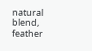natural blend, feather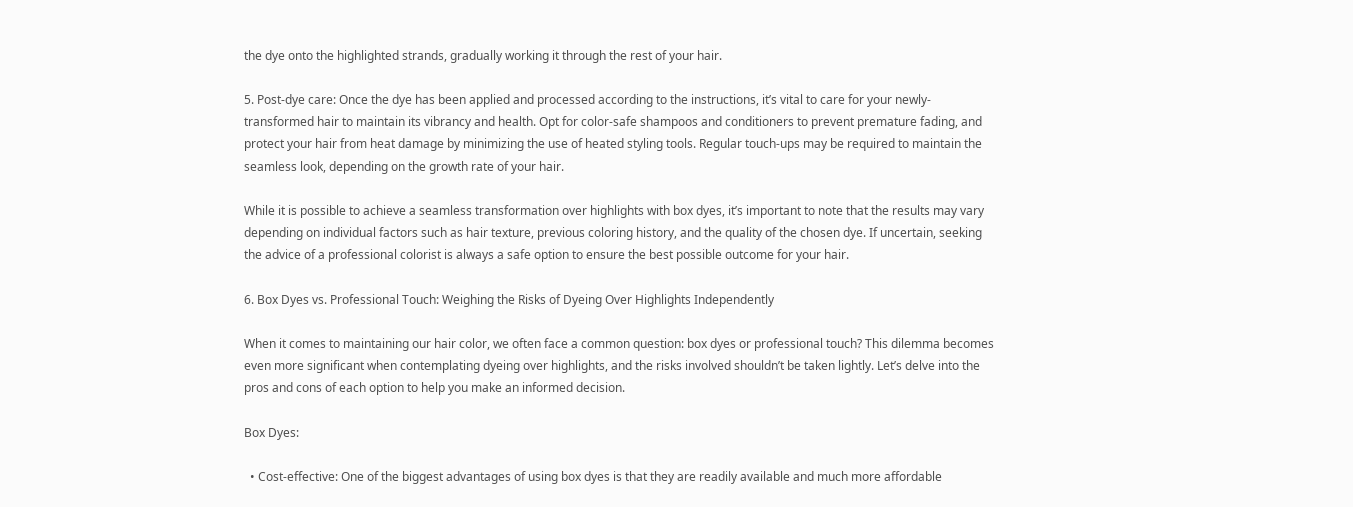the dye onto the highlighted strands, gradually working it through the rest of your hair.

5. Post-dye care: Once the dye has been applied and processed according to the instructions, it’s vital to care for your newly-transformed hair to maintain its vibrancy and health. Opt for color-safe shampoos and conditioners to prevent premature fading, and protect your hair from heat damage by minimizing the use of heated styling tools. Regular touch-ups may be required to maintain the seamless look, depending on the growth rate of your hair.

While it is possible to achieve a seamless transformation over highlights with box dyes, it’s important to note that the results may vary depending on individual factors such as hair texture, previous coloring history, and the quality of the chosen dye. If uncertain, seeking the advice of a professional colorist is always a safe option to ensure the best possible outcome for your hair.

6. Box Dyes vs. Professional Touch: Weighing the Risks of Dyeing Over Highlights Independently

When it comes to maintaining our hair color, we often face a common question: box dyes or professional touch? This dilemma becomes even more significant when contemplating dyeing over highlights, and the risks involved shouldn’t be taken lightly. Let’s delve into the pros and cons of each option to help you make an informed decision.

Box Dyes:

  • Cost-effective: One of the biggest advantages of using box dyes is that they are readily available and much more affordable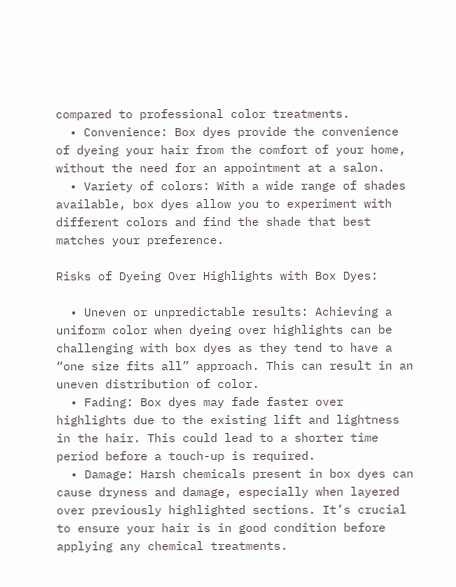compared to professional color treatments.
  • Convenience: Box dyes provide the convenience of dyeing your hair from the comfort of your home, without the need for an appointment at a salon.
  • Variety of colors: With a wide range of shades available, box dyes allow you to experiment with different colors and find the shade that best matches your preference.

Risks of Dyeing Over Highlights with Box Dyes:

  • Uneven or unpredictable results: Achieving a uniform color when dyeing over highlights can be challenging with box dyes as they tend to have a “one size fits all” approach. This can result in an uneven distribution of color.
  • Fading: Box dyes may fade faster over highlights due to the existing lift and lightness in the hair. This could lead to a shorter time period before a touch-up is required.
  • Damage: Harsh chemicals present in box dyes can cause dryness and damage, especially when layered over previously highlighted sections. It’s crucial to ensure your hair is in good condition before applying any chemical treatments.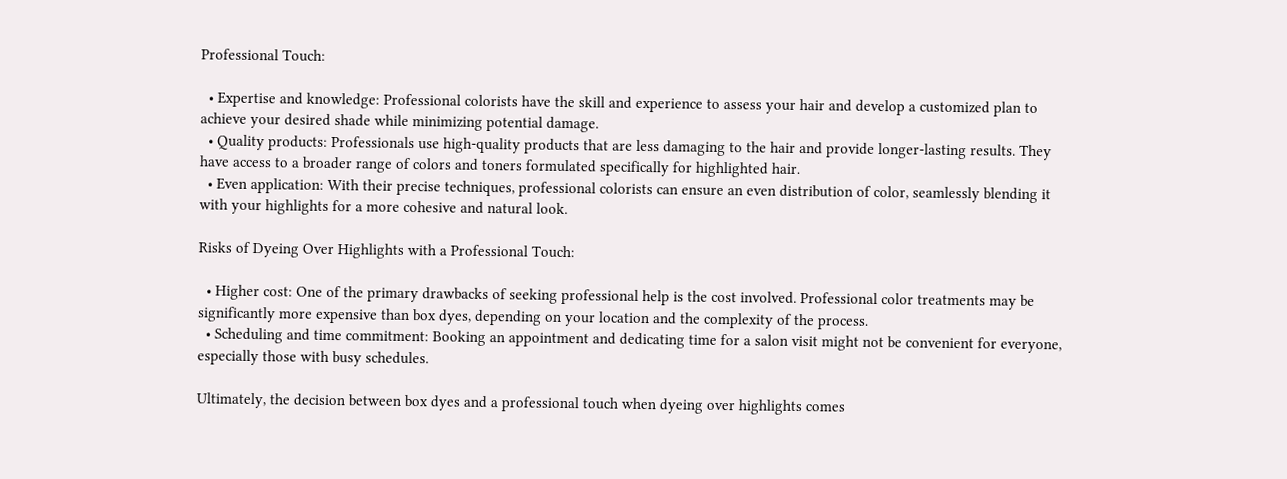Professional Touch:

  • Expertise and knowledge: Professional colorists have the skill and experience to assess your hair and develop a customized plan to achieve your desired shade while minimizing potential damage.
  • Quality products: Professionals use high-quality products that are less damaging to the hair and provide longer-lasting results. They have access to a broader range of colors and toners formulated specifically for highlighted hair.
  • Even application: With their precise techniques, professional colorists can ensure an even distribution of color, seamlessly blending it with your highlights for a more cohesive and natural look.

Risks of Dyeing Over Highlights with a Professional Touch:

  • Higher cost: One of the primary drawbacks of seeking professional help is the cost involved. Professional color treatments may be significantly more expensive than box dyes, depending on your location and the complexity of the process.
  • Scheduling and time commitment: Booking an appointment and dedicating time for a salon visit might not be convenient for everyone, especially those with busy schedules.

Ultimately, the decision between box dyes and a professional touch when dyeing over highlights comes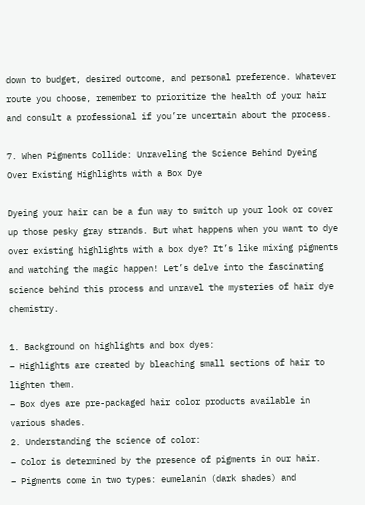down to budget, desired outcome, and personal preference. Whatever route you choose, remember to prioritize the health of your hair and consult a professional if you’re uncertain about the process.

7. When Pigments Collide: Unraveling the Science Behind Dyeing Over Existing Highlights with a Box Dye

Dyeing your hair can be a fun way to switch up your look or cover up those pesky gray strands. But what happens when you want to dye over existing highlights with a box dye? It’s like mixing pigments and watching the magic happen! Let’s delve into the fascinating science behind this process and unravel the mysteries of hair dye chemistry.

1. Background on highlights and box dyes:
– Highlights are created by bleaching small sections of hair to lighten them.
– Box dyes are pre-packaged hair color products available in various shades.
2. Understanding the science of color:
– Color is determined by the presence of pigments in our hair.
– Pigments come in two types: eumelanin (dark shades) and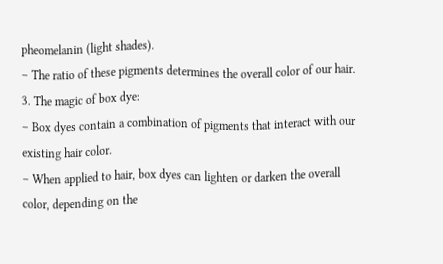pheomelanin (light shades).
– The ratio of these pigments determines the overall color of our hair.
3. The magic of box dye:
– Box dyes contain a combination of pigments that interact with our existing hair color.
– When applied to hair, box dyes can lighten or darken the overall color, depending on the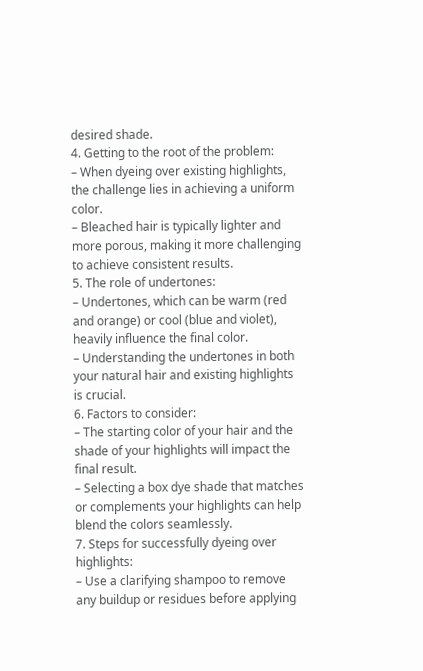desired shade.
4. Getting to the root of the problem:
– When dyeing over existing highlights, the challenge lies in achieving a uniform color.
– Bleached hair is typically lighter and more porous, making it more challenging to achieve consistent results.
5. The role of undertones:
– Undertones, which can be warm (red and orange) or cool (blue and violet), heavily influence the final color.
– Understanding the undertones in both your natural hair and existing highlights is crucial.
6. Factors to consider:
– The starting color of your hair and the shade of your highlights will impact the final result.
– Selecting a box dye shade that matches or complements your highlights can help blend the colors seamlessly.
7. Steps for successfully dyeing over highlights:
– Use a clarifying shampoo to remove any buildup or residues before applying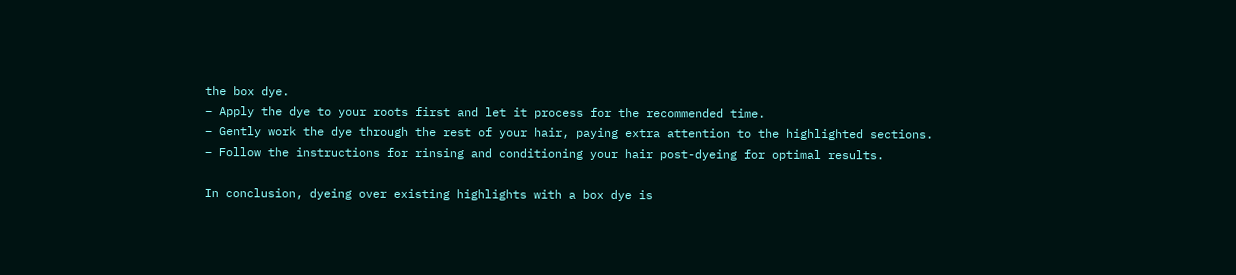the box dye.
– Apply the dye to your roots first and let it process for the recommended time.
– Gently work the dye through the rest of your hair, paying extra attention to the highlighted sections.
– Follow the instructions for rinsing and conditioning your hair post-dyeing for optimal results.

In conclusion, dyeing over existing highlights with a box dye is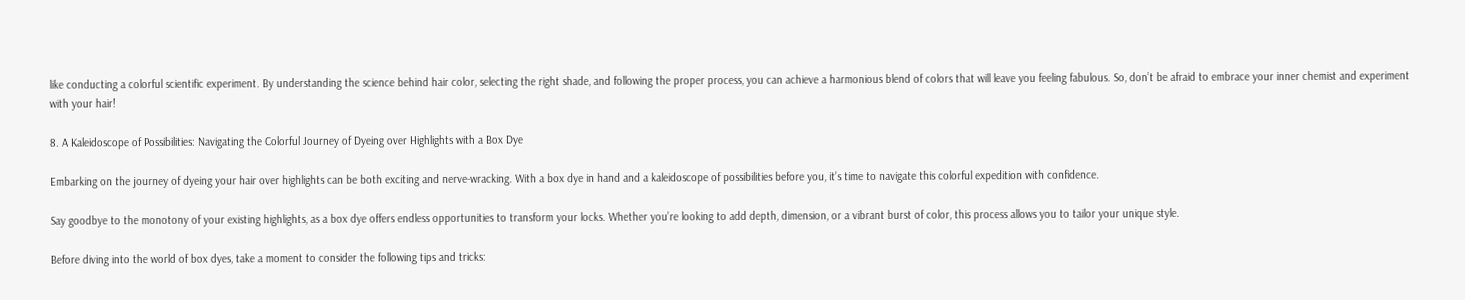like conducting a colorful scientific experiment. By understanding the science behind hair color, selecting the right shade, and following the proper process, you can achieve a harmonious blend of colors that will leave you feeling fabulous. So, don’t be afraid to embrace your inner chemist and experiment with your hair!

8. A Kaleidoscope of Possibilities: Navigating the Colorful Journey of Dyeing over Highlights with a Box Dye

Embarking on the journey of dyeing your hair over highlights can be both exciting and nerve-wracking. With a box dye in hand and a kaleidoscope of possibilities before you, it’s time to navigate this colorful expedition with confidence.

Say goodbye to the monotony of your existing highlights, as a box dye offers endless opportunities to transform your locks. Whether you’re looking to add depth, dimension, or a vibrant burst of color, this process allows you to tailor your unique style.

Before diving into the world of box dyes, take a moment to consider the following tips and tricks: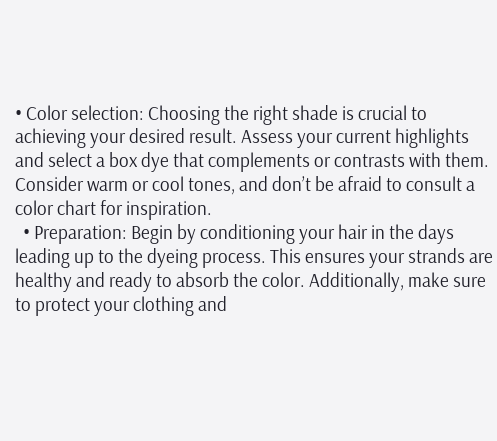• Color selection: Choosing the right shade is crucial to achieving your desired result. Assess your current highlights and select a box dye that complements or contrasts with them. Consider warm or cool tones, and don’t be afraid to consult a color chart for inspiration.
  • Preparation: Begin by conditioning your hair in the days leading up to the dyeing process. This ensures your strands are healthy and ready to absorb the color. Additionally, make sure to protect your clothing and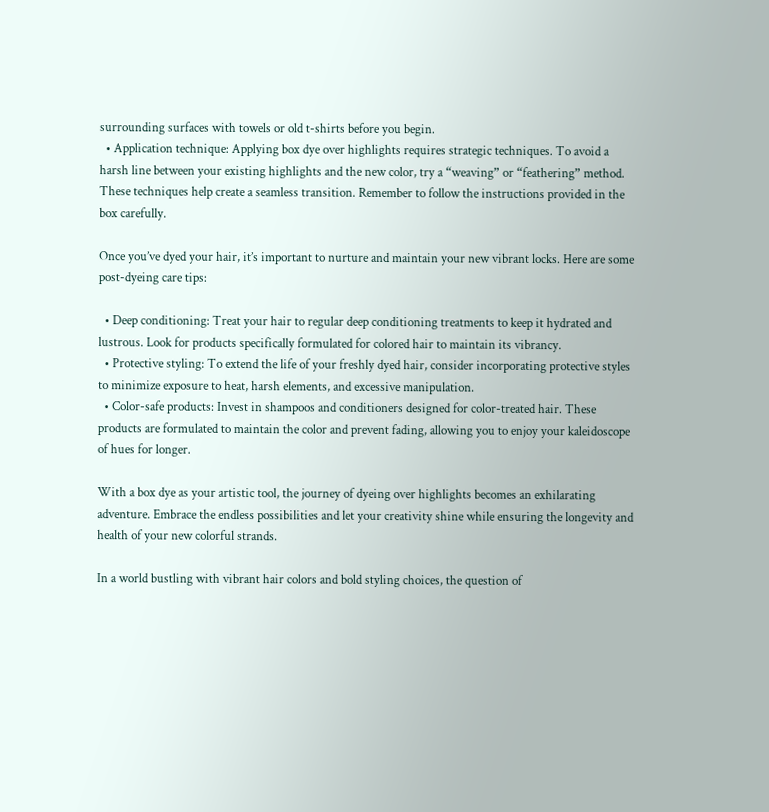surrounding surfaces with towels or old t-shirts before you begin.
  • Application technique: Applying box dye over highlights requires strategic techniques. To avoid a harsh line between your existing highlights and the new color, try a “weaving” or “feathering” method. These techniques help create a seamless transition. Remember to follow the instructions provided in the box carefully.

Once you’ve dyed your hair, it’s important to nurture and maintain your new vibrant locks. Here are some post-dyeing care tips:

  • Deep conditioning: Treat your hair to regular deep conditioning treatments to keep it hydrated and lustrous. Look for products specifically formulated for colored hair to maintain its vibrancy.
  • Protective styling: To extend the life of your freshly dyed hair, consider incorporating protective styles to minimize exposure to heat, harsh elements, and excessive manipulation.
  • Color-safe products: Invest in shampoos and conditioners designed for color-treated hair. These products are formulated to maintain the color and prevent fading, allowing you to enjoy your kaleidoscope of hues for longer.

With a box dye as your artistic tool, the journey of dyeing over highlights becomes an exhilarating adventure. Embrace the endless possibilities and let your creativity shine while ensuring the longevity and health of your new colorful strands.

In a world bustling with vibrant hair colors and bold styling choices, the question of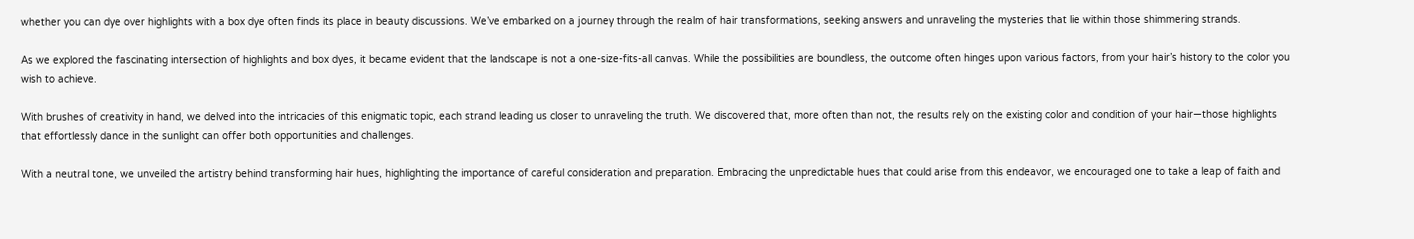whether you can dye over highlights with a box dye often finds its place in beauty discussions. We’ve embarked on a journey through the realm of hair transformations, seeking answers and unraveling the mysteries that lie within those shimmering strands.

As we explored the fascinating intersection of highlights and box dyes, it became evident that the landscape is not a one-size-fits-all canvas. While the possibilities are boundless, the outcome often hinges upon various factors, from your hair’s history to the color you wish to achieve.

With brushes of creativity in hand, we delved into the intricacies of this enigmatic topic, each strand leading us closer to unraveling the truth. We discovered that, more often than not, the results rely on the existing color and condition of your hair—those highlights that effortlessly dance in the sunlight can offer both opportunities and challenges.

With a neutral tone, we unveiled the artistry behind transforming hair hues, highlighting the importance of careful consideration and preparation. Embracing the unpredictable hues that could arise from this endeavor, we encouraged one to take a leap of faith and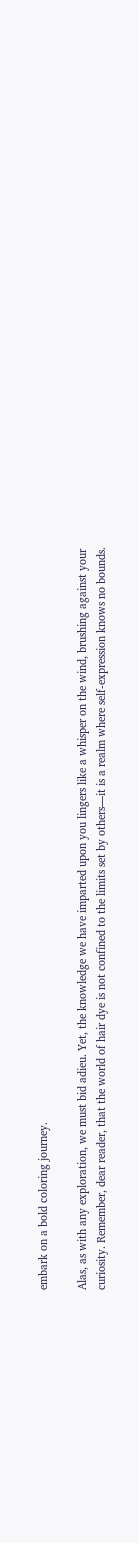embark on a bold coloring journey.

Alas, as with any exploration, we must bid adieu. Yet, the knowledge we have imparted upon you lingers like a whisper on the wind, brushing against your curiosity. Remember, dear reader, that the world of hair dye is not confined to the limits set by others—it is a realm where self-expression knows no bounds.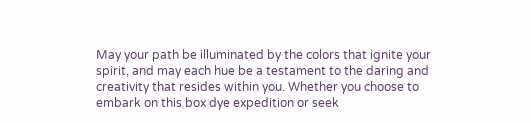May your path be illuminated by the colors that ignite your spirit, and may each hue be a testament to the daring and creativity that resides within you. Whether you choose to embark on this box dye expedition or seek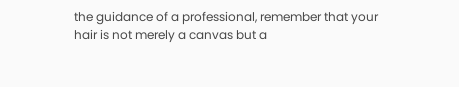the guidance of a professional, remember that your hair is not merely a canvas but a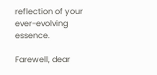reflection of your ever-evolving essence.

Farewell, dear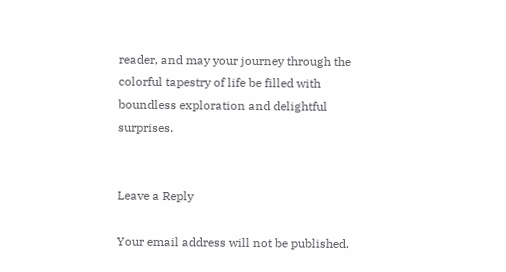reader, and may your journey through the colorful tapestry of life be filled with boundless exploration and delightful surprises.


Leave a Reply

Your email address will not be published.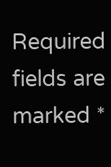Required fields are marked *